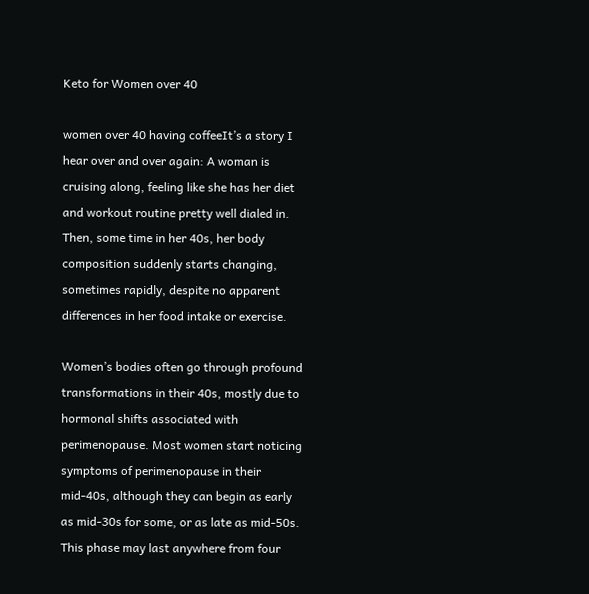Keto for Women over 40

women over 40 having coffeeIt’s a story I hear over and over again: A woman is cruising along, feeling like she has her diet and workout routine pretty well dialed in. Then, some time in her 40s, her body composition suddenly starts changing, sometimes rapidly, despite no apparent differences in her food intake or exercise.

Women’s bodies often go through profound transformations in their 40s, mostly due to hormonal shifts associated with perimenopause. Most women start noticing symptoms of perimenopause in their mid-40s, although they can begin as early as mid-30s for some, or as late as mid-50s. This phase may last anywhere from four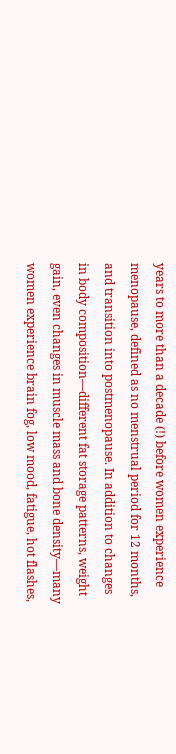years to more than a decade (!) before women experience menopause, defined as no menstrual period for 12 months, and transition into postmenopause. In addition to changes in body composition—different fat storage patterns, weight gain, even changes in muscle mass and bone density—many women experience brain fog, low mood, fatigue, hot flashes,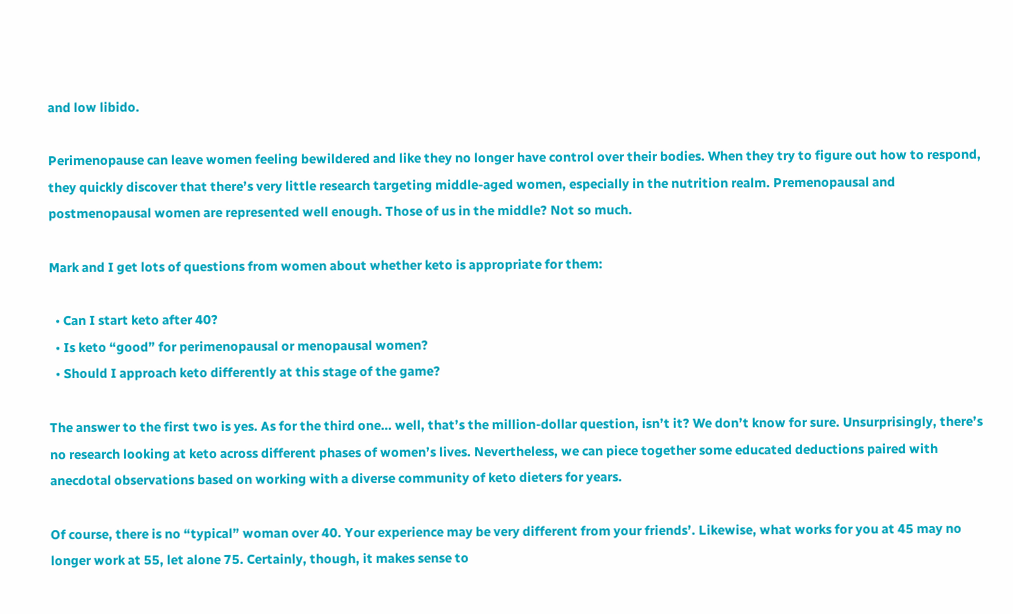and low libido.

Perimenopause can leave women feeling bewildered and like they no longer have control over their bodies. When they try to figure out how to respond, they quickly discover that there’s very little research targeting middle-aged women, especially in the nutrition realm. Premenopausal and postmenopausal women are represented well enough. Those of us in the middle? Not so much.

Mark and I get lots of questions from women about whether keto is appropriate for them:

  • Can I start keto after 40?
  • Is keto “good” for perimenopausal or menopausal women?
  • Should I approach keto differently at this stage of the game?

The answer to the first two is yes. As for the third one… well, that’s the million-dollar question, isn’t it? We don’t know for sure. Unsurprisingly, there’s no research looking at keto across different phases of women’s lives. Nevertheless, we can piece together some educated deductions paired with anecdotal observations based on working with a diverse community of keto dieters for years.

Of course, there is no “typical” woman over 40. Your experience may be very different from your friends’. Likewise, what works for you at 45 may no longer work at 55, let alone 75. Certainly, though, it makes sense to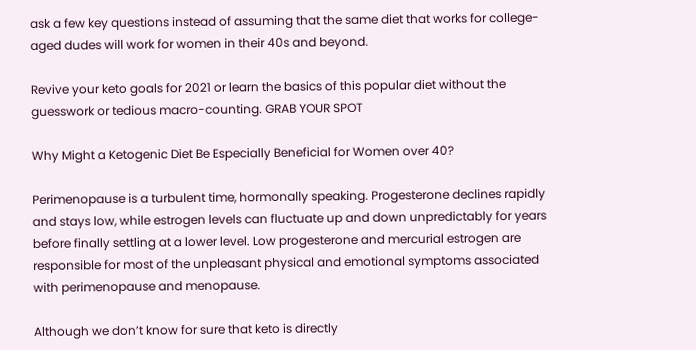ask a few key questions instead of assuming that the same diet that works for college-aged dudes will work for women in their 40s and beyond.

Revive your keto goals for 2021 or learn the basics of this popular diet without the guesswork or tedious macro-counting. GRAB YOUR SPOT

Why Might a Ketogenic Diet Be Especially Beneficial for Women over 40?

Perimenopause is a turbulent time, hormonally speaking. Progesterone declines rapidly and stays low, while estrogen levels can fluctuate up and down unpredictably for years before finally settling at a lower level. Low progesterone and mercurial estrogen are responsible for most of the unpleasant physical and emotional symptoms associated with perimenopause and menopause.

Although we don’t know for sure that keto is directly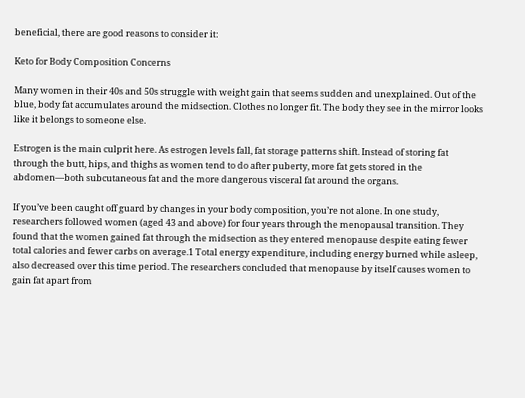beneficial, there are good reasons to consider it:

Keto for Body Composition Concerns

Many women in their 40s and 50s struggle with weight gain that seems sudden and unexplained. Out of the blue, body fat accumulates around the midsection. Clothes no longer fit. The body they see in the mirror looks like it belongs to someone else.

Estrogen is the main culprit here. As estrogen levels fall, fat storage patterns shift. Instead of storing fat through the butt, hips, and thighs as women tend to do after puberty, more fat gets stored in the abdomen—both subcutaneous fat and the more dangerous visceral fat around the organs.

If you’ve been caught off guard by changes in your body composition, you’re not alone. In one study, researchers followed women (aged 43 and above) for four years through the menopausal transition. They found that the women gained fat through the midsection as they entered menopause despite eating fewer total calories and fewer carbs on average.1 Total energy expenditure, including energy burned while asleep, also decreased over this time period. The researchers concluded that menopause by itself causes women to gain fat apart from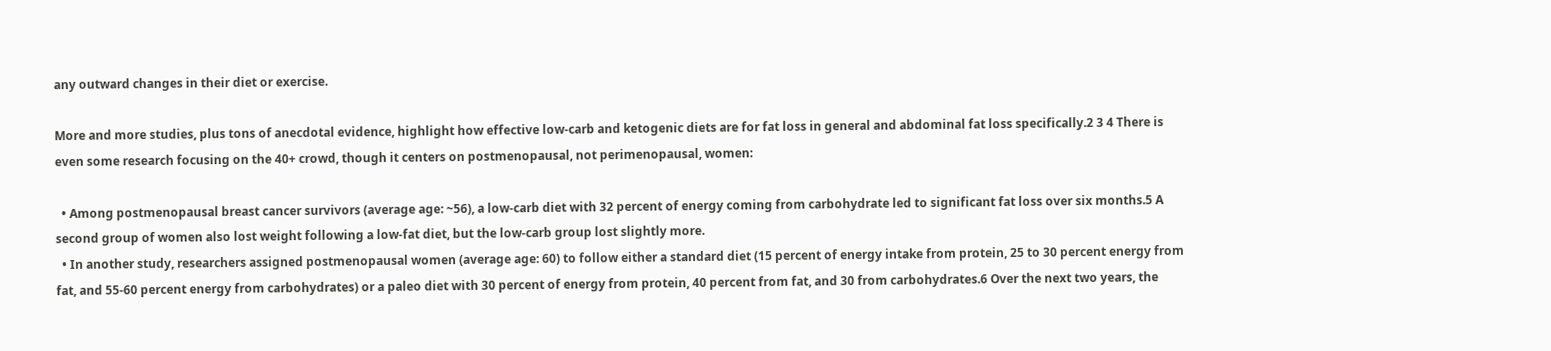any outward changes in their diet or exercise.

More and more studies, plus tons of anecdotal evidence, highlight how effective low-carb and ketogenic diets are for fat loss in general and abdominal fat loss specifically.2 3 4 There is even some research focusing on the 40+ crowd, though it centers on postmenopausal, not perimenopausal, women:

  • Among postmenopausal breast cancer survivors (average age: ~56), a low-carb diet with 32 percent of energy coming from carbohydrate led to significant fat loss over six months.5 A second group of women also lost weight following a low-fat diet, but the low-carb group lost slightly more.
  • In another study, researchers assigned postmenopausal women (average age: 60) to follow either a standard diet (15 percent of energy intake from protein, 25 to 30 percent energy from fat, and 55-60 percent energy from carbohydrates) or a paleo diet with 30 percent of energy from protein, 40 percent from fat, and 30 from carbohydrates.6 Over the next two years, the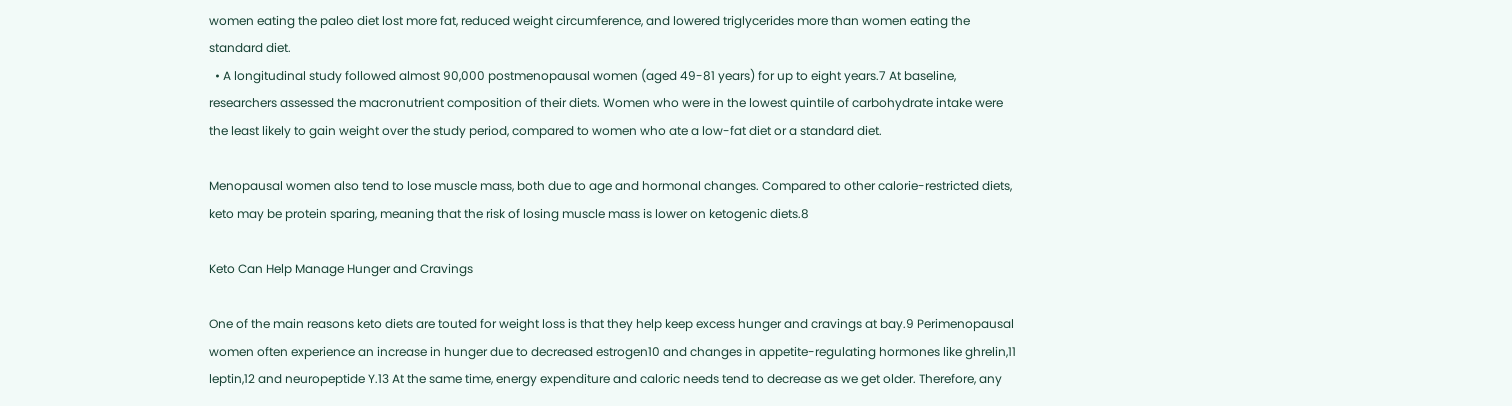women eating the paleo diet lost more fat, reduced weight circumference, and lowered triglycerides more than women eating the standard diet.
  • A longitudinal study followed almost 90,000 postmenopausal women (aged 49-81 years) for up to eight years.7 At baseline, researchers assessed the macronutrient composition of their diets. Women who were in the lowest quintile of carbohydrate intake were the least likely to gain weight over the study period, compared to women who ate a low-fat diet or a standard diet.

Menopausal women also tend to lose muscle mass, both due to age and hormonal changes. Compared to other calorie-restricted diets, keto may be protein sparing, meaning that the risk of losing muscle mass is lower on ketogenic diets.8

Keto Can Help Manage Hunger and Cravings

One of the main reasons keto diets are touted for weight loss is that they help keep excess hunger and cravings at bay.9 Perimenopausal women often experience an increase in hunger due to decreased estrogen10 and changes in appetite-regulating hormones like ghrelin,11 leptin,12 and neuropeptide Y.13 At the same time, energy expenditure and caloric needs tend to decrease as we get older. Therefore, any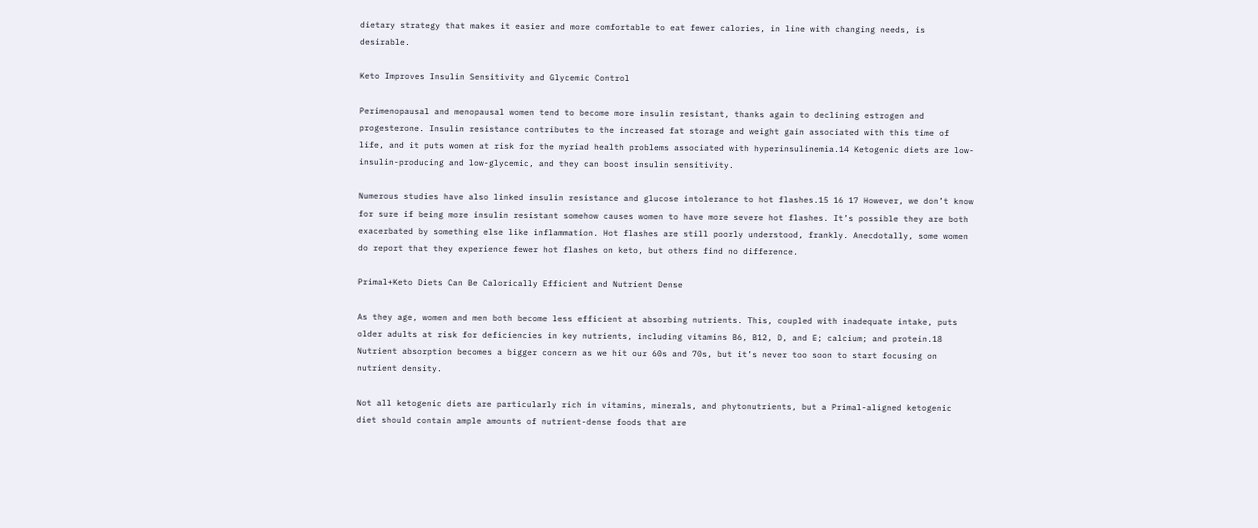dietary strategy that makes it easier and more comfortable to eat fewer calories, in line with changing needs, is desirable.

Keto Improves Insulin Sensitivity and Glycemic Control

Perimenopausal and menopausal women tend to become more insulin resistant, thanks again to declining estrogen and progesterone. Insulin resistance contributes to the increased fat storage and weight gain associated with this time of life, and it puts women at risk for the myriad health problems associated with hyperinsulinemia.14 Ketogenic diets are low-insulin-producing and low-glycemic, and they can boost insulin sensitivity.

Numerous studies have also linked insulin resistance and glucose intolerance to hot flashes.15 16 17 However, we don’t know for sure if being more insulin resistant somehow causes women to have more severe hot flashes. It’s possible they are both exacerbated by something else like inflammation. Hot flashes are still poorly understood, frankly. Anecdotally, some women do report that they experience fewer hot flashes on keto, but others find no difference.

Primal+Keto Diets Can Be Calorically Efficient and Nutrient Dense

As they age, women and men both become less efficient at absorbing nutrients. This, coupled with inadequate intake, puts older adults at risk for deficiencies in key nutrients, including vitamins B6, B12, D, and E; calcium; and protein.18 Nutrient absorption becomes a bigger concern as we hit our 60s and 70s, but it’s never too soon to start focusing on nutrient density.

Not all ketogenic diets are particularly rich in vitamins, minerals, and phytonutrients, but a Primal-aligned ketogenic diet should contain ample amounts of nutrient-dense foods that are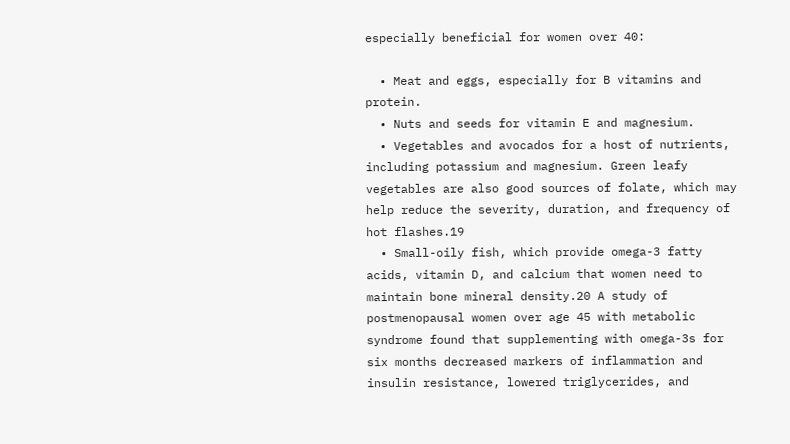especially beneficial for women over 40:

  • Meat and eggs, especially for B vitamins and protein.
  • Nuts and seeds for vitamin E and magnesium.
  • Vegetables and avocados for a host of nutrients, including potassium and magnesium. Green leafy vegetables are also good sources of folate, which may help reduce the severity, duration, and frequency of hot flashes.19
  • Small-oily fish, which provide omega-3 fatty acids, vitamin D, and calcium that women need to maintain bone mineral density.20 A study of postmenopausal women over age 45 with metabolic syndrome found that supplementing with omega-3s for six months decreased markers of inflammation and insulin resistance, lowered triglycerides, and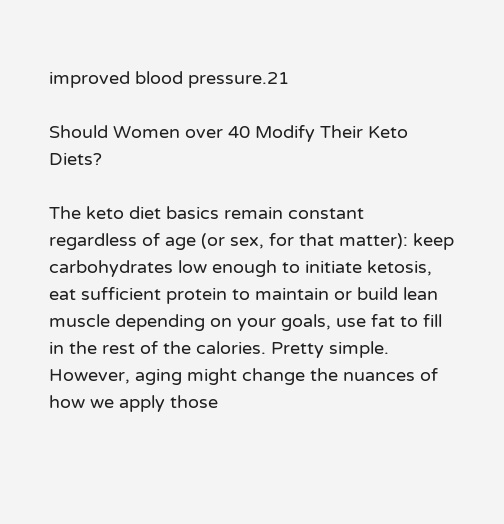improved blood pressure.21

Should Women over 40 Modify Their Keto Diets?

The keto diet basics remain constant regardless of age (or sex, for that matter): keep carbohydrates low enough to initiate ketosis, eat sufficient protein to maintain or build lean muscle depending on your goals, use fat to fill in the rest of the calories. Pretty simple. However, aging might change the nuances of how we apply those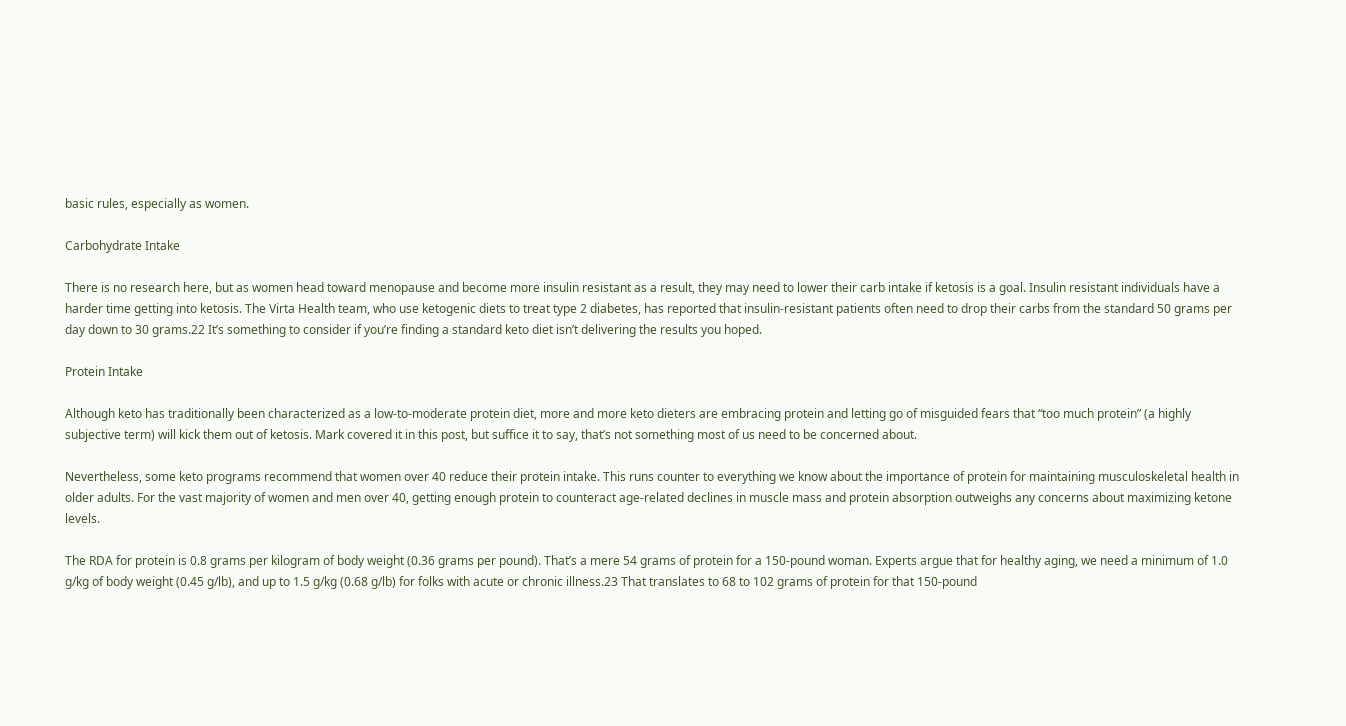basic rules, especially as women.

Carbohydrate Intake

There is no research here, but as women head toward menopause and become more insulin resistant as a result, they may need to lower their carb intake if ketosis is a goal. Insulin resistant individuals have a harder time getting into ketosis. The Virta Health team, who use ketogenic diets to treat type 2 diabetes, has reported that insulin-resistant patients often need to drop their carbs from the standard 50 grams per day down to 30 grams.22 It’s something to consider if you’re finding a standard keto diet isn’t delivering the results you hoped.

Protein Intake

Although keto has traditionally been characterized as a low-to-moderate protein diet, more and more keto dieters are embracing protein and letting go of misguided fears that “too much protein” (a highly subjective term) will kick them out of ketosis. Mark covered it in this post, but suffice it to say, that’s not something most of us need to be concerned about.

Nevertheless, some keto programs recommend that women over 40 reduce their protein intake. This runs counter to everything we know about the importance of protein for maintaining musculoskeletal health in older adults. For the vast majority of women and men over 40, getting enough protein to counteract age-related declines in muscle mass and protein absorption outweighs any concerns about maximizing ketone levels.

The RDA for protein is 0.8 grams per kilogram of body weight (0.36 grams per pound). That’s a mere 54 grams of protein for a 150-pound woman. Experts argue that for healthy aging, we need a minimum of 1.0 g/kg of body weight (0.45 g/lb), and up to 1.5 g/kg (0.68 g/lb) for folks with acute or chronic illness.23 That translates to 68 to 102 grams of protein for that 150-pound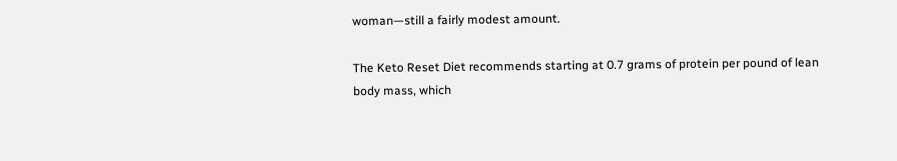woman—still a fairly modest amount.

The Keto Reset Diet recommends starting at 0.7 grams of protein per pound of lean body mass, which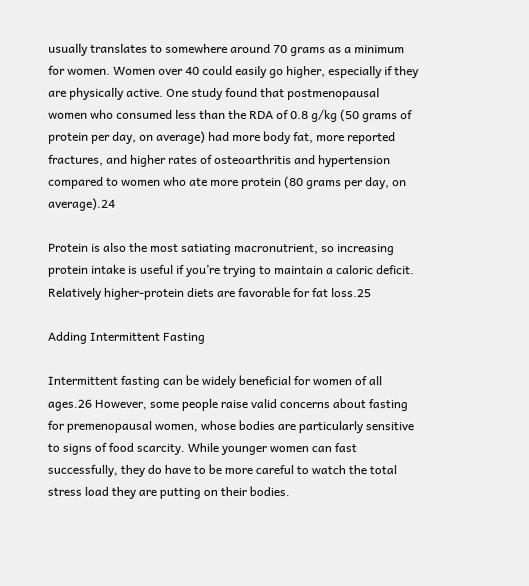usually translates to somewhere around 70 grams as a minimum for women. Women over 40 could easily go higher, especially if they are physically active. One study found that postmenopausal women who consumed less than the RDA of 0.8 g/kg (50 grams of protein per day, on average) had more body fat, more reported fractures, and higher rates of osteoarthritis and hypertension compared to women who ate more protein (80 grams per day, on average).24

Protein is also the most satiating macronutrient, so increasing protein intake is useful if you’re trying to maintain a caloric deficit. Relatively higher-protein diets are favorable for fat loss.25

Adding Intermittent Fasting

Intermittent fasting can be widely beneficial for women of all ages.26 However, some people raise valid concerns about fasting for premenopausal women, whose bodies are particularly sensitive to signs of food scarcity. While younger women can fast successfully, they do have to be more careful to watch the total stress load they are putting on their bodies.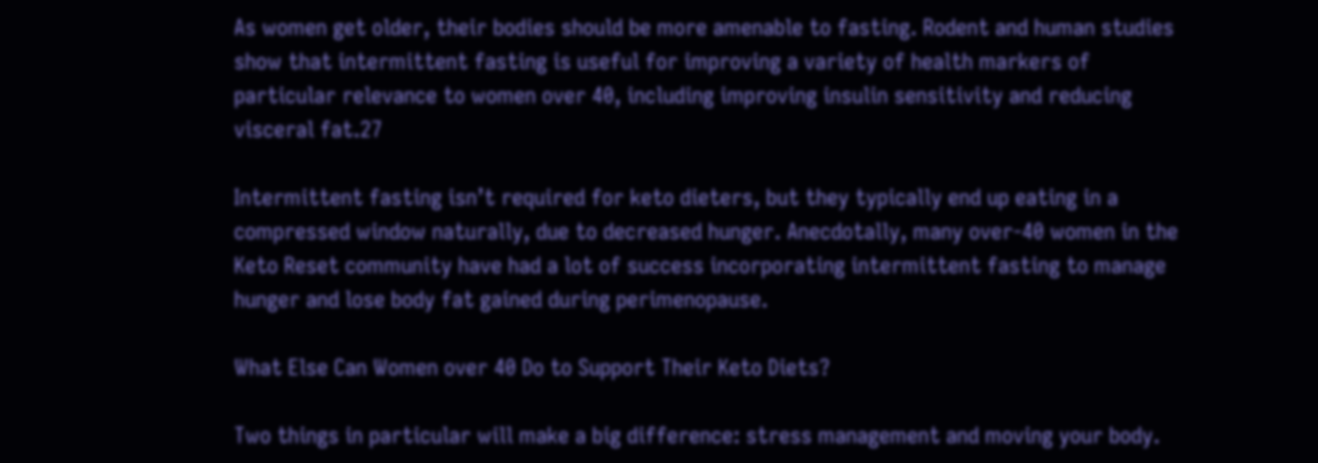As women get older, their bodies should be more amenable to fasting. Rodent and human studies show that intermittent fasting is useful for improving a variety of health markers of particular relevance to women over 40, including improving insulin sensitivity and reducing visceral fat.27

Intermittent fasting isn’t required for keto dieters, but they typically end up eating in a compressed window naturally, due to decreased hunger. Anecdotally, many over-40 women in the Keto Reset community have had a lot of success incorporating intermittent fasting to manage hunger and lose body fat gained during perimenopause.

What Else Can Women over 40 Do to Support Their Keto Diets?

Two things in particular will make a big difference: stress management and moving your body.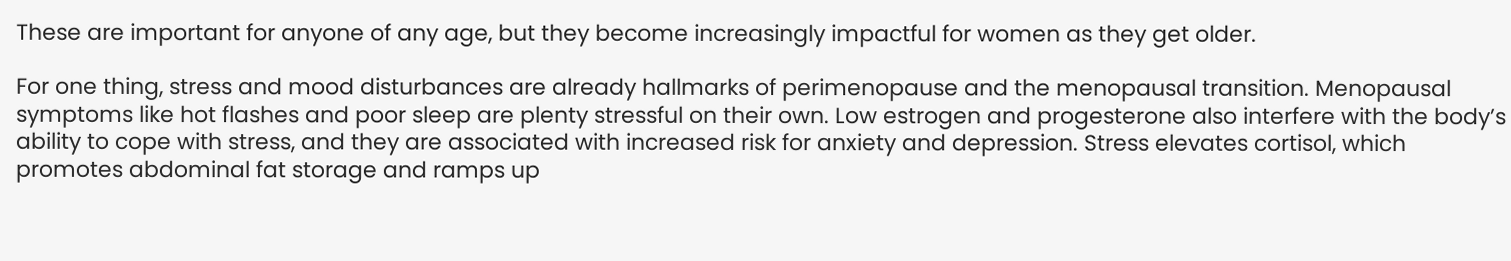These are important for anyone of any age, but they become increasingly impactful for women as they get older.

For one thing, stress and mood disturbances are already hallmarks of perimenopause and the menopausal transition. Menopausal symptoms like hot flashes and poor sleep are plenty stressful on their own. Low estrogen and progesterone also interfere with the body’s ability to cope with stress, and they are associated with increased risk for anxiety and depression. Stress elevates cortisol, which promotes abdominal fat storage and ramps up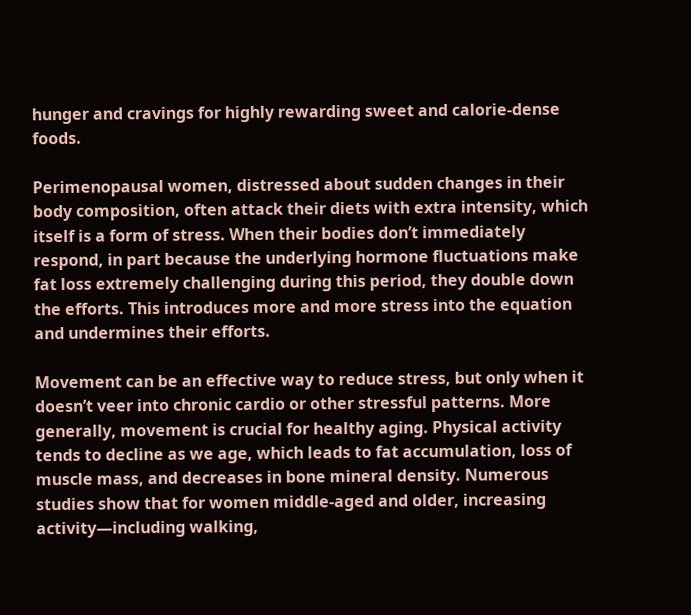hunger and cravings for highly rewarding sweet and calorie-dense foods.

Perimenopausal women, distressed about sudden changes in their body composition, often attack their diets with extra intensity, which itself is a form of stress. When their bodies don’t immediately respond, in part because the underlying hormone fluctuations make fat loss extremely challenging during this period, they double down the efforts. This introduces more and more stress into the equation and undermines their efforts.

Movement can be an effective way to reduce stress, but only when it doesn’t veer into chronic cardio or other stressful patterns. More generally, movement is crucial for healthy aging. Physical activity tends to decline as we age, which leads to fat accumulation, loss of muscle mass, and decreases in bone mineral density. Numerous studies show that for women middle-aged and older, increasing activity—including walking,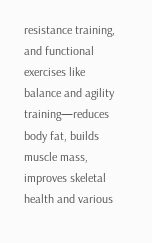resistance training, and functional exercises like balance and agility training—reduces body fat, builds muscle mass, improves skeletal health and various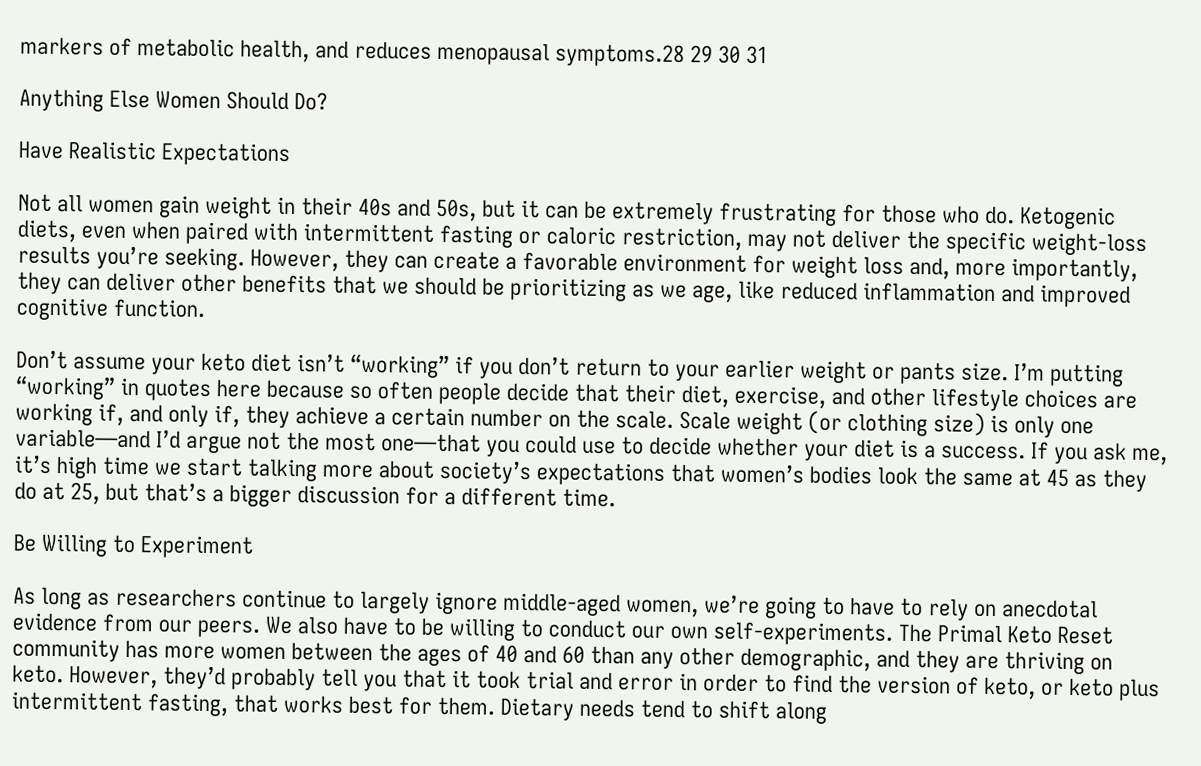markers of metabolic health, and reduces menopausal symptoms.28 29 30 31

Anything Else Women Should Do?

Have Realistic Expectations

Not all women gain weight in their 40s and 50s, but it can be extremely frustrating for those who do. Ketogenic diets, even when paired with intermittent fasting or caloric restriction, may not deliver the specific weight-loss results you’re seeking. However, they can create a favorable environment for weight loss and, more importantly, they can deliver other benefits that we should be prioritizing as we age, like reduced inflammation and improved cognitive function.

Don’t assume your keto diet isn’t “working” if you don’t return to your earlier weight or pants size. I’m putting “working” in quotes here because so often people decide that their diet, exercise, and other lifestyle choices are working if, and only if, they achieve a certain number on the scale. Scale weight (or clothing size) is only one variable—and I’d argue not the most one—that you could use to decide whether your diet is a success. If you ask me, it’s high time we start talking more about society’s expectations that women’s bodies look the same at 45 as they do at 25, but that’s a bigger discussion for a different time.

Be Willing to Experiment

As long as researchers continue to largely ignore middle-aged women, we’re going to have to rely on anecdotal evidence from our peers. We also have to be willing to conduct our own self-experiments. The Primal Keto Reset community has more women between the ages of 40 and 60 than any other demographic, and they are thriving on keto. However, they’d probably tell you that it took trial and error in order to find the version of keto, or keto plus intermittent fasting, that works best for them. Dietary needs tend to shift along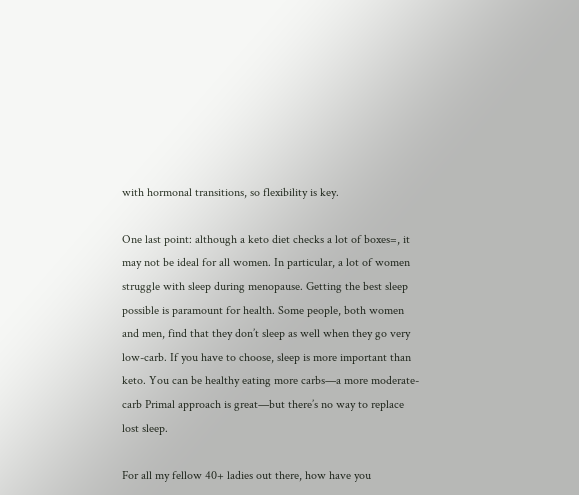with hormonal transitions, so flexibility is key.

One last point: although a keto diet checks a lot of boxes=, it may not be ideal for all women. In particular, a lot of women struggle with sleep during menopause. Getting the best sleep possible is paramount for health. Some people, both women and men, find that they don’t sleep as well when they go very low-carb. If you have to choose, sleep is more important than keto. You can be healthy eating more carbs—a more moderate-carb Primal approach is great—but there’s no way to replace lost sleep.

For all my fellow 40+ ladies out there, how have you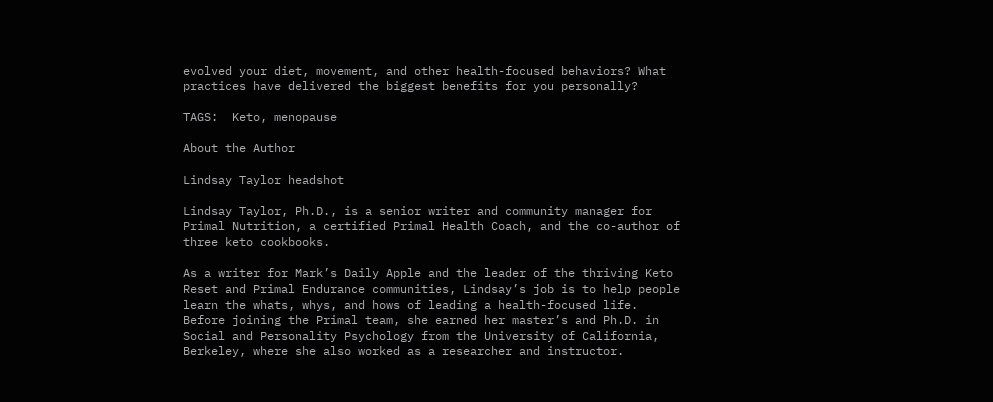evolved your diet, movement, and other health-focused behaviors? What practices have delivered the biggest benefits for you personally?

TAGS:  Keto, menopause

About the Author

Lindsay Taylor headshot

Lindsay Taylor, Ph.D., is a senior writer and community manager for Primal Nutrition, a certified Primal Health Coach, and the co-author of three keto cookbooks.

As a writer for Mark’s Daily Apple and the leader of the thriving Keto Reset and Primal Endurance communities, Lindsay’s job is to help people learn the whats, whys, and hows of leading a health-focused life. Before joining the Primal team, she earned her master’s and Ph.D. in Social and Personality Psychology from the University of California, Berkeley, where she also worked as a researcher and instructor.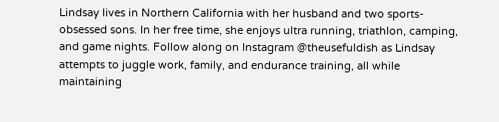Lindsay lives in Northern California with her husband and two sports-obsessed sons. In her free time, she enjoys ultra running, triathlon, camping, and game nights. Follow along on Instagram @theusefuldish as Lindsay attempts to juggle work, family, and endurance training, all while maintaining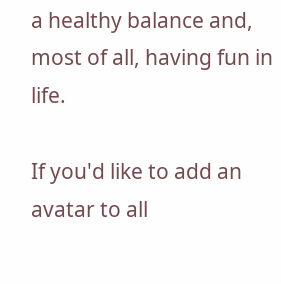a healthy balance and, most of all, having fun in life.

If you'd like to add an avatar to all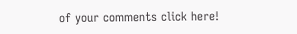of your comments click here!